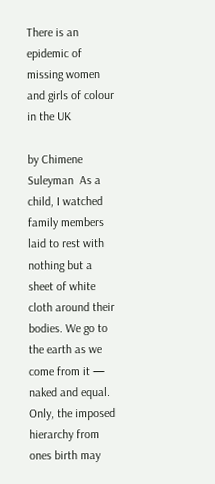There is an epidemic of missing women and girls of colour in the UK

by Chimene Suleyman  As a child, I watched family members laid to rest with nothing but a sheet of white cloth around their bodies. We go to the earth as we come from it — naked and equal. Only, the imposed hierarchy from ones birth may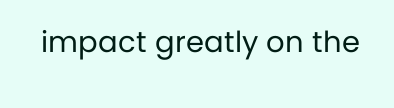impact greatly on the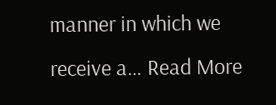manner in which we receive a… Read More